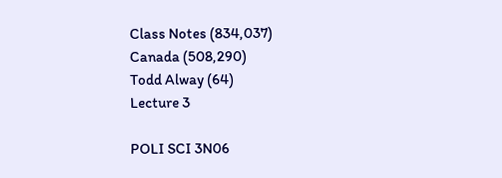Class Notes (834,037)
Canada (508,290)
Todd Alway (64)
Lecture 3

POLI SCI 3N06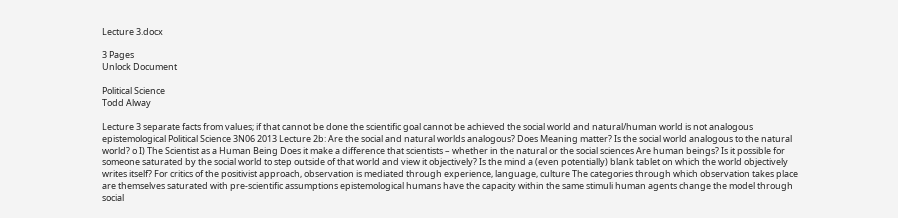Lecture 3.docx

3 Pages
Unlock Document

Political Science
Todd Alway

Lecture 3 separate facts from values; if that cannot be done the scientific goal cannot be achieved the social world and natural/human world is not analogous epistemological Political Science 3N06 2013 Lecture 2b: Are the social and natural worlds analogous? Does Meaning matter? Is the social world analogous to the natural world? o I) The Scientist as a Human Being Does it make a difference that scientists – whether in the natural or the social sciences Are human beings? Is it possible for someone saturated by the social world to step outside of that world and view it objectively? Is the mind a (even potentially) blank tablet on which the world objectively writes itself? For critics of the positivist approach, observation is mediated through experience, language, culture The categories through which observation takes place are themselves saturated with pre-scientific assumptions epistemological humans have the capacity within the same stimuli human agents change the model through social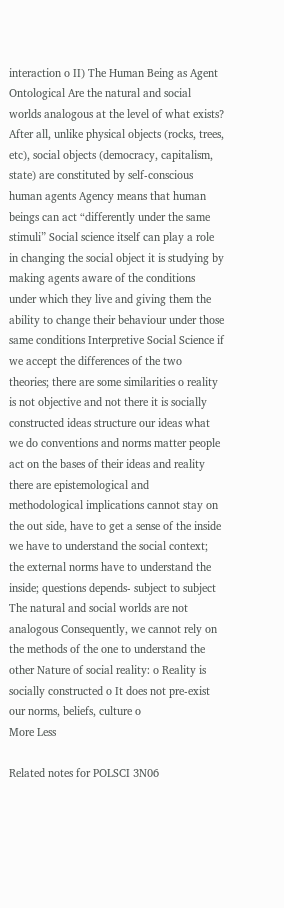interaction o II) The Human Being as Agent Ontological Are the natural and social worlds analogous at the level of what exists? After all, unlike physical objects (rocks, trees, etc), social objects (democracy, capitalism, state) are constituted by self-conscious human agents Agency means that human beings can act “differently under the same stimuli” Social science itself can play a role in changing the social object it is studying by making agents aware of the conditions under which they live and giving them the ability to change their behaviour under those same conditions Interpretive Social Science if we accept the differences of the two theories; there are some similarities o reality is not objective and not there it is socially constructed ideas structure our ideas what we do conventions and norms matter people act on the bases of their ideas and reality there are epistemological and methodological implications cannot stay on the out side, have to get a sense of the inside we have to understand the social context; the external norms have to understand the inside; questions depends- subject to subject The natural and social worlds are not analogous Consequently, we cannot rely on the methods of the one to understand the other Nature of social reality: o Reality is socially constructed o It does not pre-exist our norms, beliefs, culture o
More Less

Related notes for POLSCI 3N06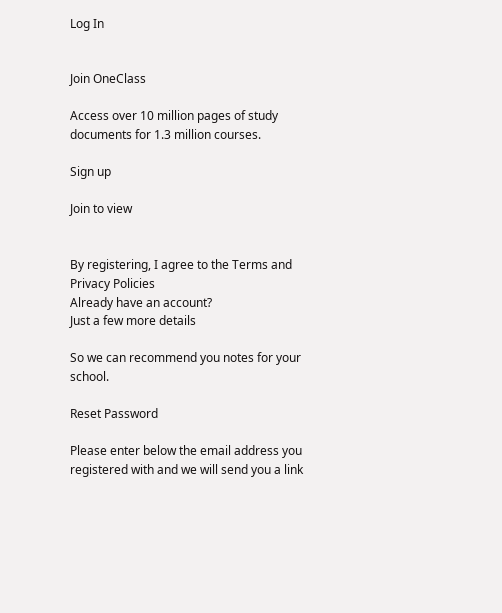Log In


Join OneClass

Access over 10 million pages of study
documents for 1.3 million courses.

Sign up

Join to view


By registering, I agree to the Terms and Privacy Policies
Already have an account?
Just a few more details

So we can recommend you notes for your school.

Reset Password

Please enter below the email address you registered with and we will send you a link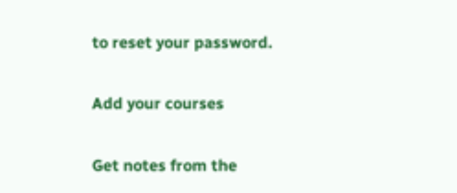to reset your password.

Add your courses

Get notes from the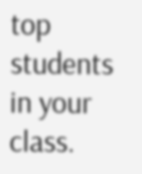top students in your class.